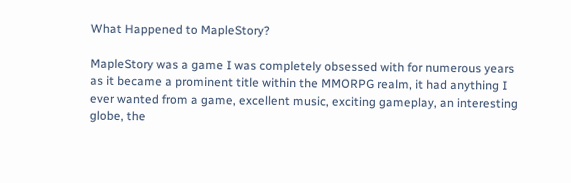What Happened to MapleStory?

MapleStory was a game I was completely obsessed with for numerous years as it became a prominent title within the MMORPG realm, it had anything I ever wanted from a game, excellent music, exciting gameplay, an interesting globe, the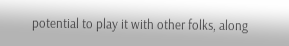potential to play it with other folks, along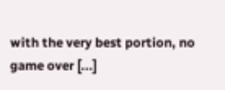with the very best portion, no game over [...]